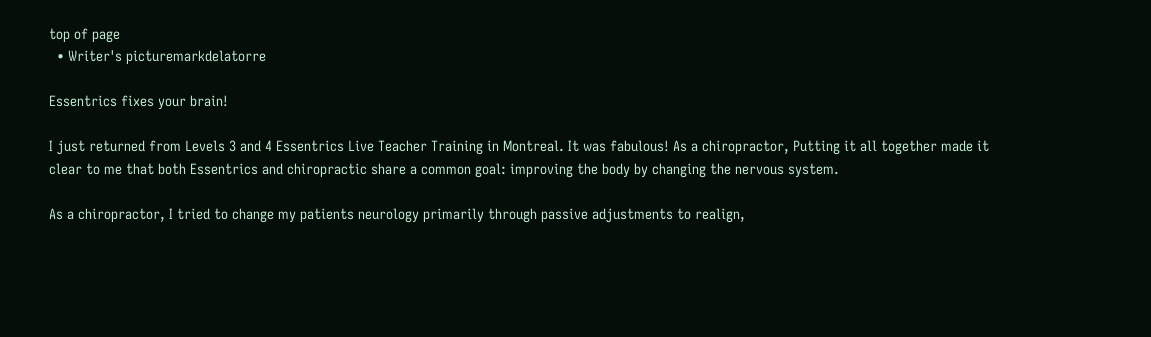top of page
  • Writer's picturemarkdelatorre

Essentrics fixes your brain!

I just returned from Levels 3 and 4 Essentrics Live Teacher Training in Montreal. It was fabulous! As a chiropractor, Putting it all together made it clear to me that both Essentrics and chiropractic share a common goal: improving the body by changing the nervous system.

As a chiropractor, I tried to change my patients neurology primarily through passive adjustments to realign,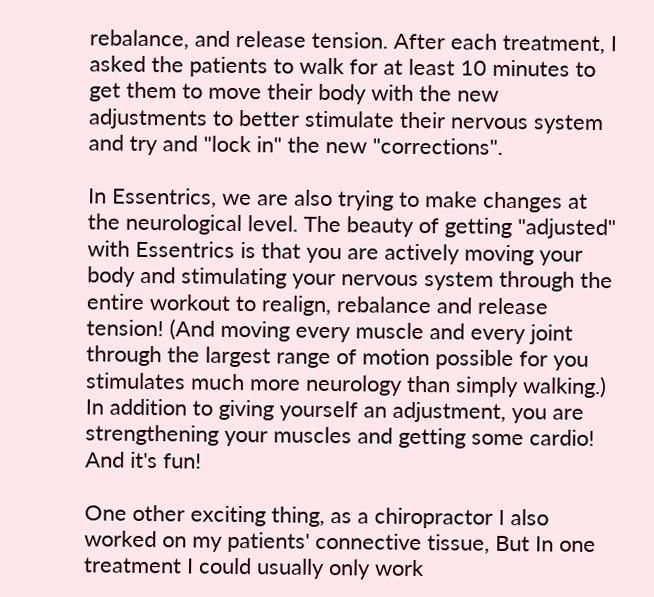rebalance, and release tension. After each treatment, I asked the patients to walk for at least 10 minutes to get them to move their body with the new adjustments to better stimulate their nervous system and try and "lock in" the new "corrections".

In Essentrics, we are also trying to make changes at the neurological level. The beauty of getting "adjusted" with Essentrics is that you are actively moving your body and stimulating your nervous system through the entire workout to realign, rebalance and release tension! (And moving every muscle and every joint through the largest range of motion possible for you stimulates much more neurology than simply walking.) In addition to giving yourself an adjustment, you are strengthening your muscles and getting some cardio! And it's fun!

One other exciting thing, as a chiropractor I also worked on my patients' connective tissue, But In one treatment I could usually only work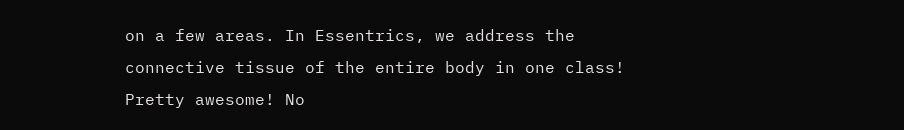on a few areas. In Essentrics, we address the connective tissue of the entire body in one class! Pretty awesome! No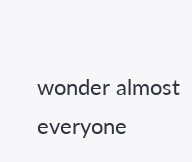wonder almost everyone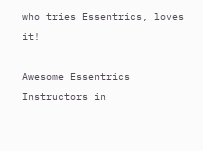who tries Essentrics, loves it!

Awesome Essentrics Instructors in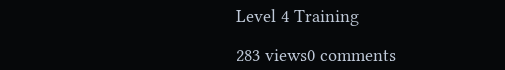Level 4 Training

283 views0 comments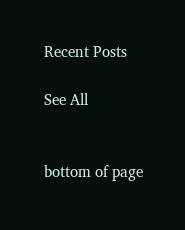Recent Posts

See All


bottom of page